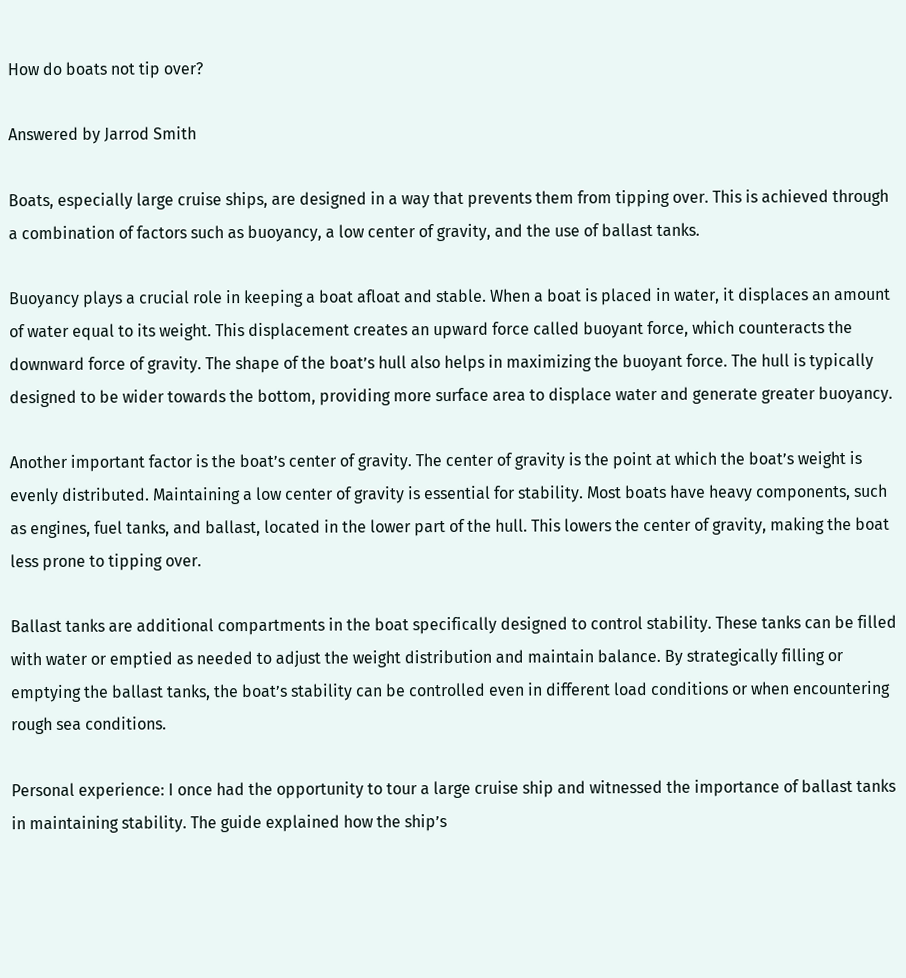How do boats not tip over?

Answered by Jarrod Smith

Boats, especially large cruise ships, are designed in a way that prevents them from tipping over. This is achieved through a combination of factors such as buoyancy, a low center of gravity, and the use of ballast tanks.

Buoyancy plays a crucial role in keeping a boat afloat and stable. When a boat is placed in water, it displaces an amount of water equal to its weight. This displacement creates an upward force called buoyant force, which counteracts the downward force of gravity. The shape of the boat’s hull also helps in maximizing the buoyant force. The hull is typically designed to be wider towards the bottom, providing more surface area to displace water and generate greater buoyancy.

Another important factor is the boat’s center of gravity. The center of gravity is the point at which the boat’s weight is evenly distributed. Maintaining a low center of gravity is essential for stability. Most boats have heavy components, such as engines, fuel tanks, and ballast, located in the lower part of the hull. This lowers the center of gravity, making the boat less prone to tipping over.

Ballast tanks are additional compartments in the boat specifically designed to control stability. These tanks can be filled with water or emptied as needed to adjust the weight distribution and maintain balance. By strategically filling or emptying the ballast tanks, the boat’s stability can be controlled even in different load conditions or when encountering rough sea conditions.

Personal experience: I once had the opportunity to tour a large cruise ship and witnessed the importance of ballast tanks in maintaining stability. The guide explained how the ship’s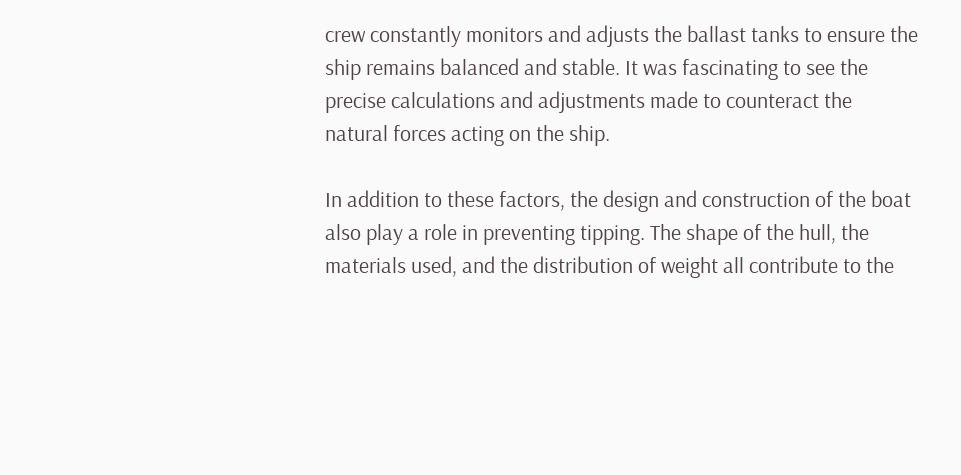crew constantly monitors and adjusts the ballast tanks to ensure the ship remains balanced and stable. It was fascinating to see the precise calculations and adjustments made to counteract the natural forces acting on the ship.

In addition to these factors, the design and construction of the boat also play a role in preventing tipping. The shape of the hull, the materials used, and the distribution of weight all contribute to the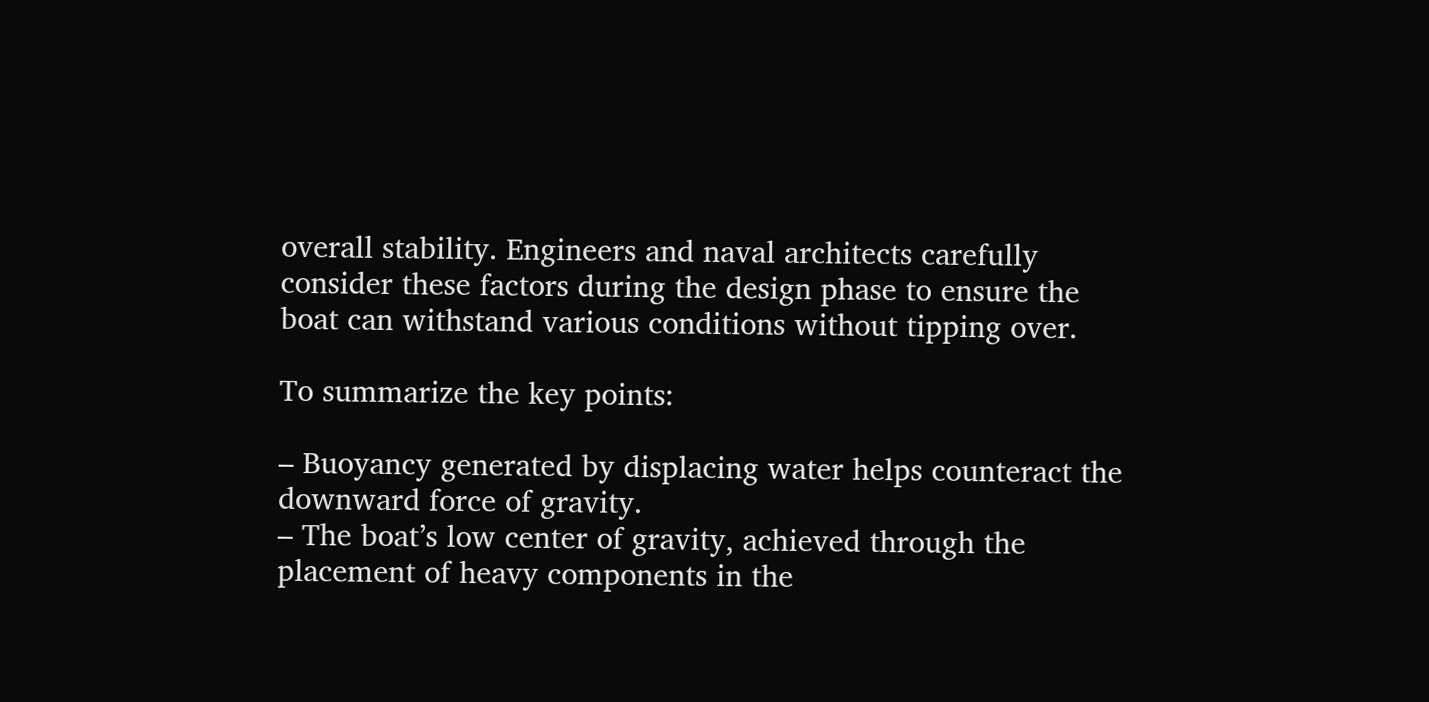overall stability. Engineers and naval architects carefully consider these factors during the design phase to ensure the boat can withstand various conditions without tipping over.

To summarize the key points:

– Buoyancy generated by displacing water helps counteract the downward force of gravity.
– The boat’s low center of gravity, achieved through the placement of heavy components in the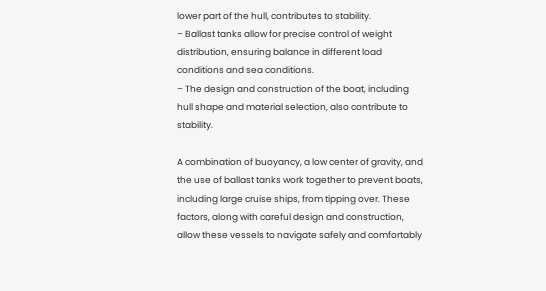lower part of the hull, contributes to stability.
– Ballast tanks allow for precise control of weight distribution, ensuring balance in different load conditions and sea conditions.
– The design and construction of the boat, including hull shape and material selection, also contribute to stability.

A combination of buoyancy, a low center of gravity, and the use of ballast tanks work together to prevent boats, including large cruise ships, from tipping over. These factors, along with careful design and construction, allow these vessels to navigate safely and comfortably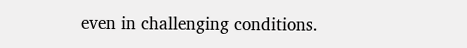even in challenging conditions.